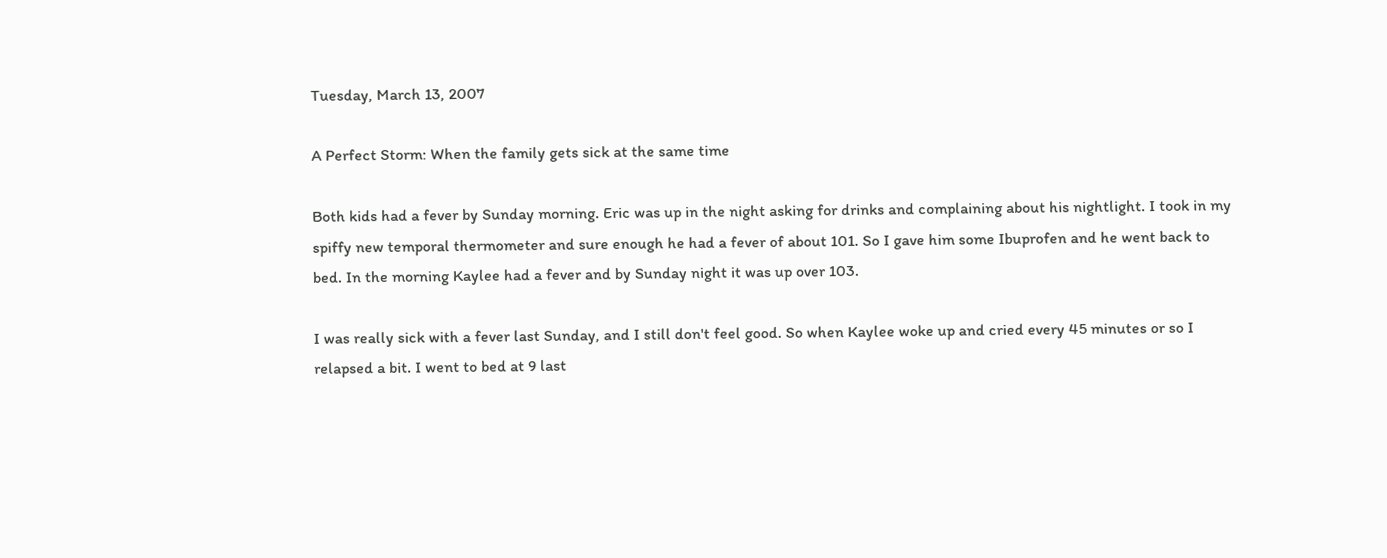Tuesday, March 13, 2007

A Perfect Storm: When the family gets sick at the same time

Both kids had a fever by Sunday morning. Eric was up in the night asking for drinks and complaining about his nightlight. I took in my spiffy new temporal thermometer and sure enough he had a fever of about 101. So I gave him some Ibuprofen and he went back to bed. In the morning Kaylee had a fever and by Sunday night it was up over 103.

I was really sick with a fever last Sunday, and I still don't feel good. So when Kaylee woke up and cried every 45 minutes or so I relapsed a bit. I went to bed at 9 last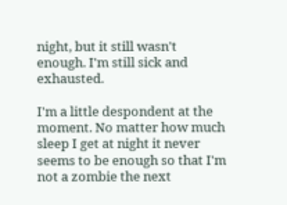night, but it still wasn't enough. I'm still sick and exhausted.

I'm a little despondent at the moment. No matter how much sleep I get at night it never seems to be enough so that I'm not a zombie the next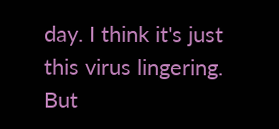day. I think it's just this virus lingering. But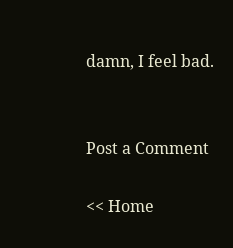damn, I feel bad.


Post a Comment

<< Home